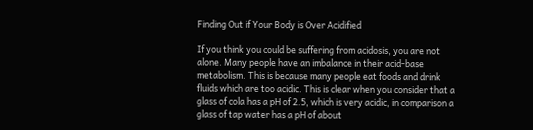Finding Out if Your Body is Over Acidified

If you think you could be suffering from acidosis, you are not alone. Many people have an imbalance in their acid-base metabolism. This is because many people eat foods and drink fluids which are too acidic. This is clear when you consider that a glass of cola has a pH of 2.5, which is very acidic, in comparison a glass of tap water has a pH of about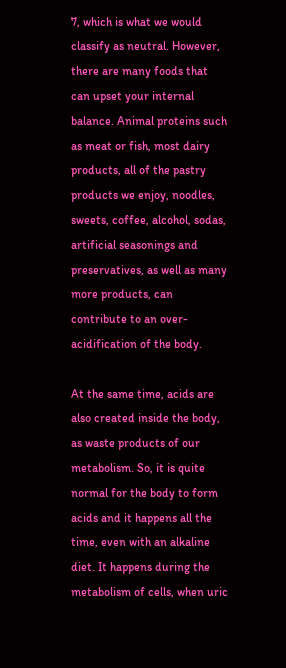7, which is what we would classify as neutral. However, there are many foods that can upset your internal balance. Animal proteins such as meat or fish, most dairy products, all of the pastry products we enjoy, noodles, sweets, coffee, alcohol, sodas, artificial seasonings and preservatives, as well as many more products, can contribute to an over-acidification of the body.

At the same time, acids are also created inside the body, as waste products of our metabolism. So, it is quite normal for the body to form acids and it happens all the time, even with an alkaline diet. It happens during the metabolism of cells, when uric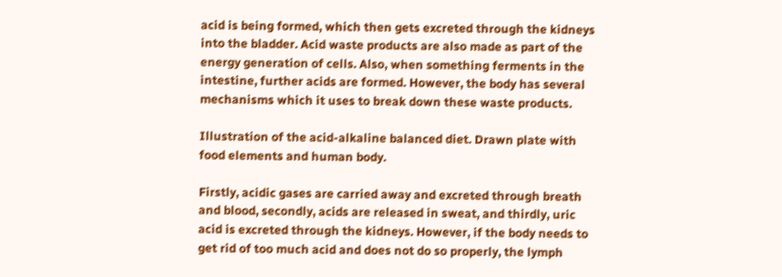acid is being formed, which then gets excreted through the kidneys into the bladder. Acid waste products are also made as part of the energy generation of cells. Also, when something ferments in the intestine, further acids are formed. However, the body has several mechanisms which it uses to break down these waste products.

Illustration of the acid-alkaline balanced diet. Drawn plate with food elements and human body.

Firstly, acidic gases are carried away and excreted through breath and blood, secondly, acids are released in sweat, and thirdly, uric acid is excreted through the kidneys. However, if the body needs to get rid of too much acid and does not do so properly, the lymph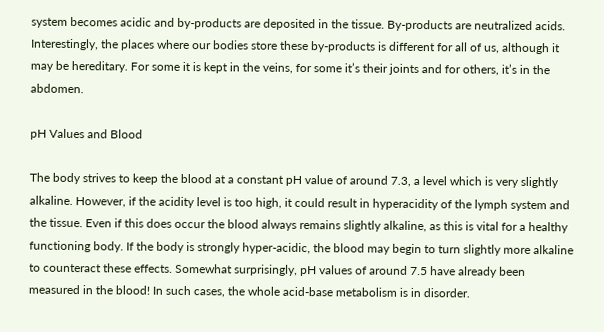system becomes acidic and by-products are deposited in the tissue. By-products are neutralized acids. Interestingly, the places where our bodies store these by-products is different for all of us, although it may be hereditary. For some it is kept in the veins, for some it’s their joints and for others, it’s in the abdomen.

pH Values and Blood

The body strives to keep the blood at a constant pH value of around 7.3, a level which is very slightly alkaline. However, if the acidity level is too high, it could result in hyperacidity of the lymph system and the tissue. Even if this does occur the blood always remains slightly alkaline, as this is vital for a healthy functioning body. If the body is strongly hyper-acidic, the blood may begin to turn slightly more alkaline to counteract these effects. Somewhat surprisingly, pH values of around 7.5 have already been measured in the blood! In such cases, the whole acid-base metabolism is in disorder.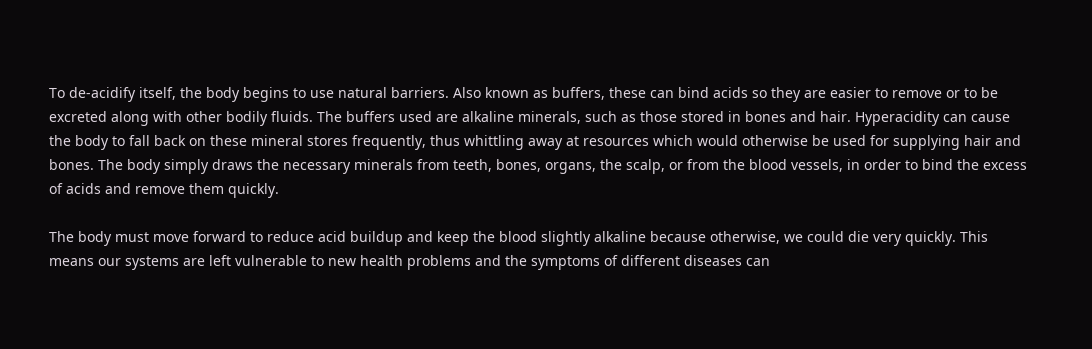To de-acidify itself, the body begins to use natural barriers. Also known as buffers, these can bind acids so they are easier to remove or to be excreted along with other bodily fluids. The buffers used are alkaline minerals, such as those stored in bones and hair. Hyperacidity can cause the body to fall back on these mineral stores frequently, thus whittling away at resources which would otherwise be used for supplying hair and bones. The body simply draws the necessary minerals from teeth, bones, organs, the scalp, or from the blood vessels, in order to bind the excess of acids and remove them quickly.

The body must move forward to reduce acid buildup and keep the blood slightly alkaline because otherwise, we could die very quickly. This means our systems are left vulnerable to new health problems and the symptoms of different diseases can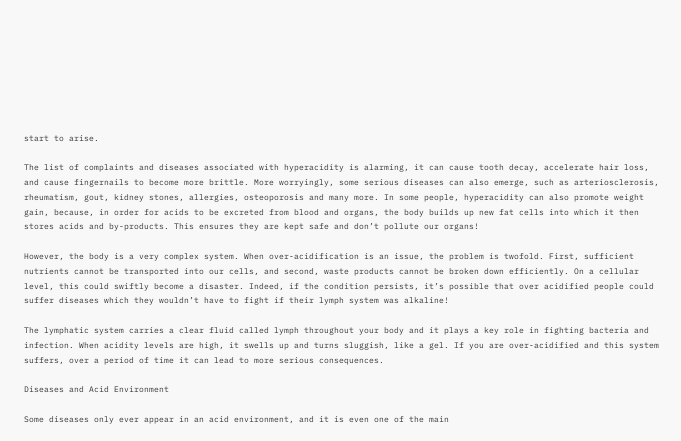start to arise.

The list of complaints and diseases associated with hyperacidity is alarming, it can cause tooth decay, accelerate hair loss, and cause fingernails to become more brittle. More worryingly, some serious diseases can also emerge, such as arteriosclerosis, rheumatism, gout, kidney stones, allergies, osteoporosis and many more. In some people, hyperacidity can also promote weight gain, because, in order for acids to be excreted from blood and organs, the body builds up new fat cells into which it then stores acids and by-products. This ensures they are kept safe and don’t pollute our organs!

However, the body is a very complex system. When over-acidification is an issue, the problem is twofold. First, sufficient nutrients cannot be transported into our cells, and second, waste products cannot be broken down efficiently. On a cellular level, this could swiftly become a disaster. Indeed, if the condition persists, it’s possible that over acidified people could suffer diseases which they wouldn’t have to fight if their lymph system was alkaline!

The lymphatic system carries a clear fluid called lymph throughout your body and it plays a key role in fighting bacteria and infection. When acidity levels are high, it swells up and turns sluggish, like a gel. If you are over-acidified and this system suffers, over a period of time it can lead to more serious consequences.

Diseases and Acid Environment

Some diseases only ever appear in an acid environment, and it is even one of the main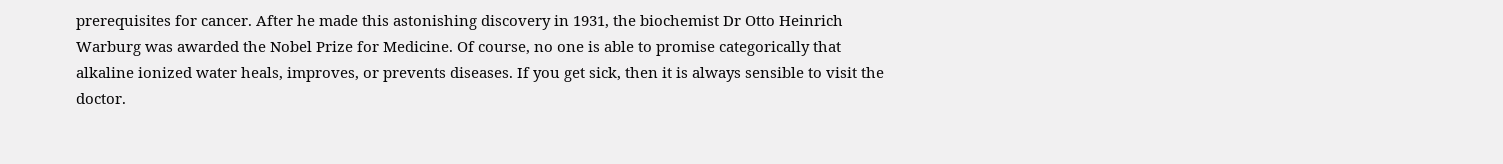prerequisites for cancer. After he made this astonishing discovery in 1931, the biochemist Dr Otto Heinrich Warburg was awarded the Nobel Prize for Medicine. Of course, no one is able to promise categorically that alkaline ionized water heals, improves, or prevents diseases. If you get sick, then it is always sensible to visit the doctor.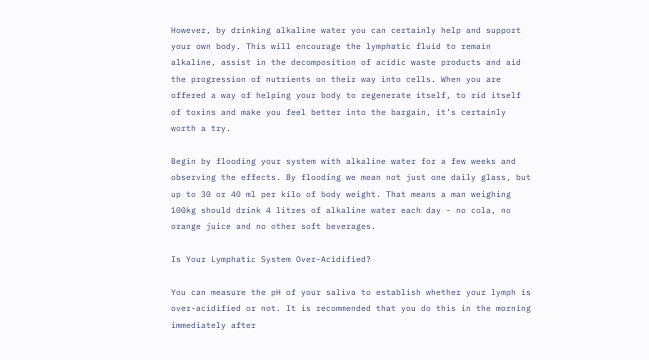However, by drinking alkaline water you can certainly help and support your own body. This will encourage the lymphatic fluid to remain alkaline, assist in the decomposition of acidic waste products and aid the progression of nutrients on their way into cells. When you are offered a way of helping your body to regenerate itself, to rid itself of toxins and make you feel better into the bargain, it’s certainly worth a try.

Begin by flooding your system with alkaline water for a few weeks and observing the effects. By flooding we mean not just one daily glass, but up to 30 or 40 ml per kilo of body weight. That means a man weighing 100kg should drink 4 litres of alkaline water each day - no cola, no orange juice and no other soft beverages.

Is Your Lymphatic System Over-Acidified?

You can measure the pH of your saliva to establish whether your lymph is over-acidified or not. It is recommended that you do this in the morning immediately after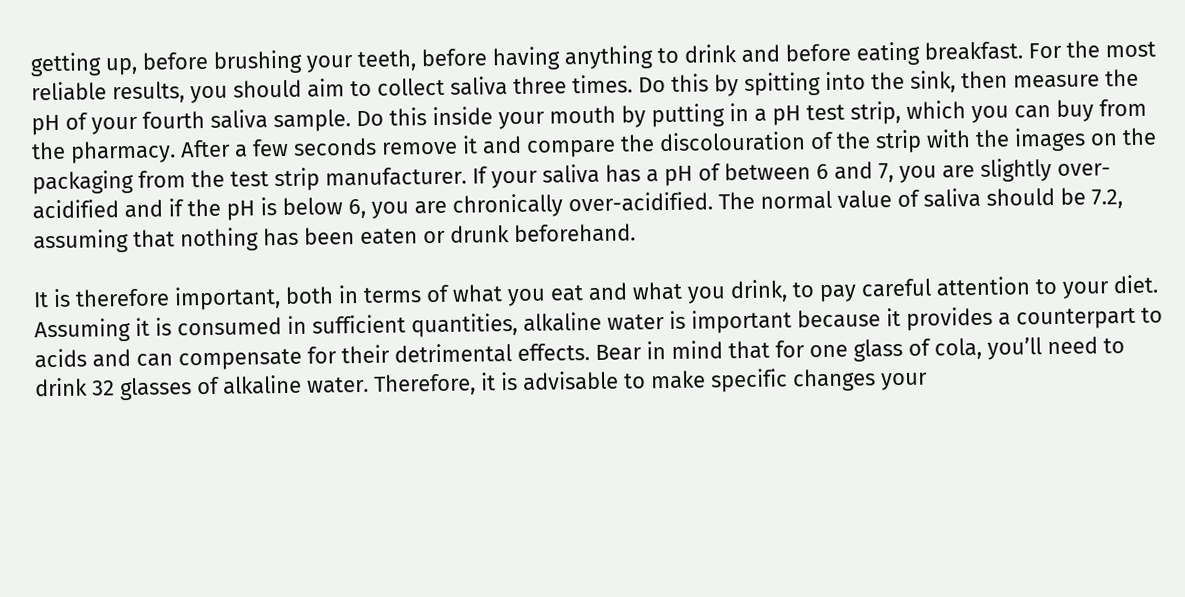getting up, before brushing your teeth, before having anything to drink and before eating breakfast. For the most reliable results, you should aim to collect saliva three times. Do this by spitting into the sink, then measure the pH of your fourth saliva sample. Do this inside your mouth by putting in a pH test strip, which you can buy from the pharmacy. After a few seconds remove it and compare the discolouration of the strip with the images on the packaging from the test strip manufacturer. If your saliva has a pH of between 6 and 7, you are slightly over-acidified and if the pH is below 6, you are chronically over-acidified. The normal value of saliva should be 7.2, assuming that nothing has been eaten or drunk beforehand.

It is therefore important, both in terms of what you eat and what you drink, to pay careful attention to your diet. Assuming it is consumed in sufficient quantities, alkaline water is important because it provides a counterpart to acids and can compensate for their detrimental effects. Bear in mind that for one glass of cola, you’ll need to drink 32 glasses of alkaline water. Therefore, it is advisable to make specific changes your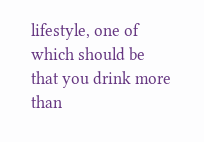lifestyle, one of which should be that you drink more than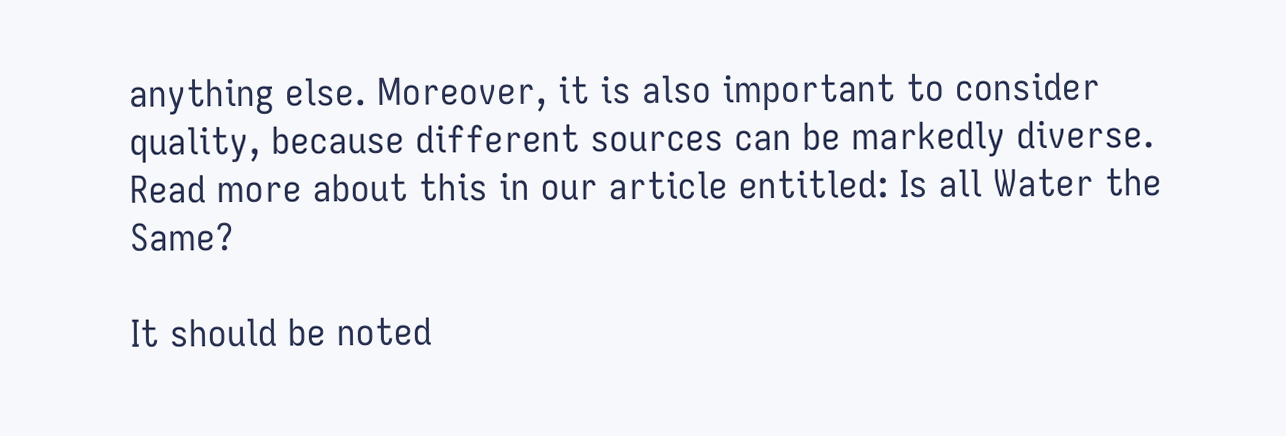anything else. Moreover, it is also important to consider quality, because different sources can be markedly diverse. Read more about this in our article entitled: Is all Water the Same?

It should be noted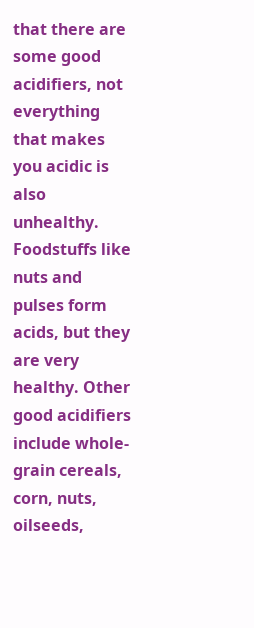that there are some good acidifiers, not everything that makes you acidic is also unhealthy. Foodstuffs like nuts and pulses form acids, but they are very healthy. Other good acidifiers include whole-grain cereals, corn, nuts, oilseeds,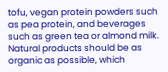tofu, vegan protein powders such as pea protein, and beverages such as green tea or almond milk. Natural products should be as organic as possible, which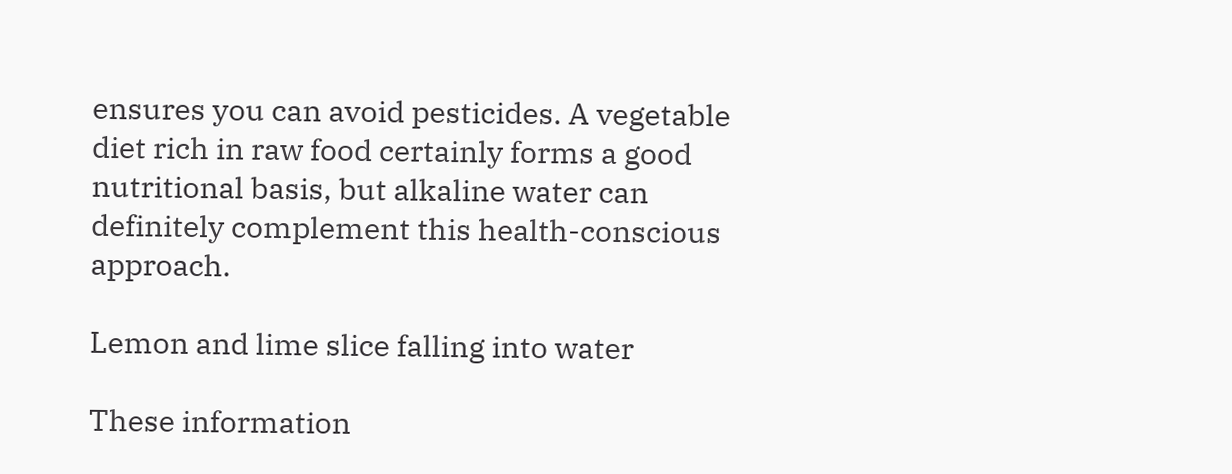ensures you can avoid pesticides. A vegetable diet rich in raw food certainly forms a good nutritional basis, but alkaline water can definitely complement this health-conscious approach.

Lemon and lime slice falling into water

These information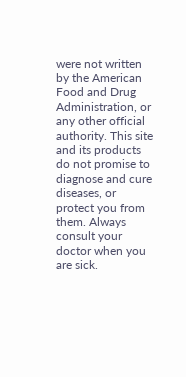were not written by the American Food and Drug Administration, or any other official authority. This site and its products do not promise to diagnose and cure diseases, or protect you from them. Always consult your doctor when you are sick.